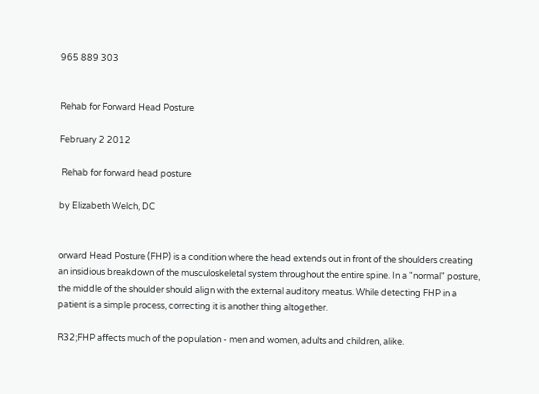965 889 303


Rehab for Forward Head Posture

February 2 2012

 Rehab for forward head posture

by Elizabeth Welch, DC


orward Head Posture (FHP) is a condition where the head extends out in front of the shoulders creating an insidious breakdown of the musculoskeletal system throughout the entire spine. In a "normal" posture, the middle of the shoulder should align with the external auditory meatus. While detecting FHP in a patient is a simple process, correcting it is another thing altogether.

R32;FHP affects much of the population - men and women, adults and children, alike.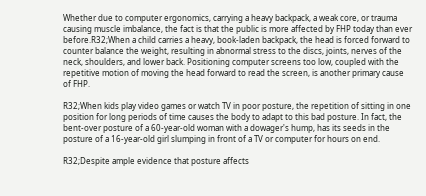Whether due to computer ergonomics, carrying a heavy backpack, a weak core, or trauma causing muscle imbalance, the fact is that the public is more affected by FHP today than ever before.R32;When a child carries a heavy, book-laden backpack, the head is forced forward to counter balance the weight, resulting in abnormal stress to the discs, joints, nerves of the neck, shoulders, and lower back. Positioning computer screens too low, coupled with the repetitive motion of moving the head forward to read the screen, is another primary cause of FHP.

R32;When kids play video games or watch TV in poor posture, the repetition of sitting in one position for long periods of time causes the body to adapt to this bad posture. In fact, the bent-over posture of a 60-year-old woman with a dowager's hump, has its seeds in the posture of a 16-year-old girl slumping in front of a TV or computer for hours on end.

R32;Despite ample evidence that posture affects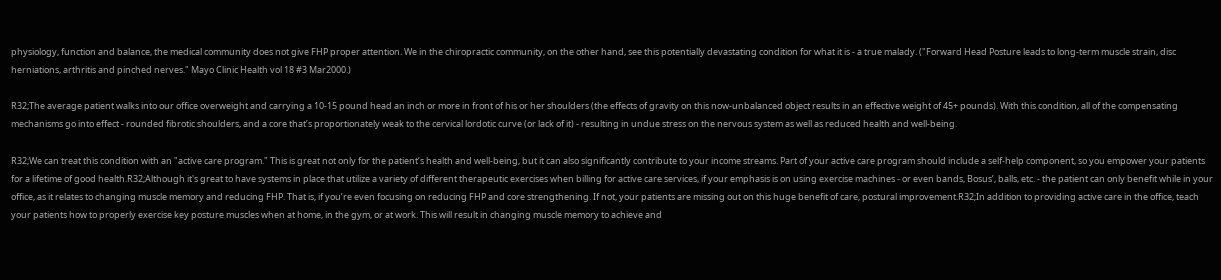physiology, function and balance, the medical community does not give FHP proper attention. We in the chiropractic community, on the other hand, see this potentially devastating condition for what it is - a true malady. ("Forward Head Posture leads to long-term muscle strain, disc herniations, arthritis and pinched nerves." Mayo Clinic Health vol 18 #3 Mar2000.)

R32;The average patient walks into our office overweight and carrying a 10-15 pound head an inch or more in front of his or her shoulders (the effects of gravity on this now-unbalanced object results in an effective weight of 45+ pounds). With this condition, all of the compensating mechanisms go into effect - rounded fibrotic shoulders, and a core that’s proportionately weak to the cervical lordotic curve (or lack of it) - resulting in undue stress on the nervous system as well as reduced health and well-being.

R32;We can treat this condition with an "active care program." This is great not only for the patient’s health and well-being, but it can also significantly contribute to your income streams. Part of your active care program should include a self-help component, so you empower your patients for a lifetime of good health.R32;Although it's great to have systems in place that utilize a variety of different therapeutic exercises when billing for active care services, if your emphasis is on using exercise machines - or even bands, Bosus’, balls, etc. - the patient can only benefit while in your office, as it relates to changing muscle memory and reducing FHP. That is, if you’re even focusing on reducing FHP and core strengthening. If not, your patients are missing out on this huge benefit of care, postural improvement.R32;In addition to providing active care in the office, teach your patients how to properly exercise key posture muscles when at home, in the gym, or at work. This will result in changing muscle memory to achieve and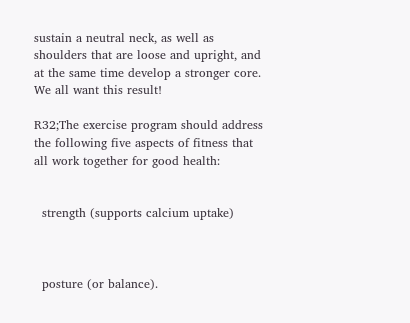sustain a neutral neck, as well as shoulders that are loose and upright, and at the same time develop a stronger core. We all want this result!

R32;The exercise program should address the following five aspects of fitness that all work together for good health:


  strength (supports calcium uptake)



  posture (or balance).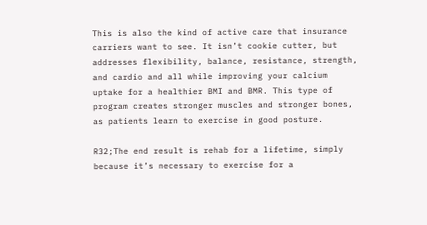This is also the kind of active care that insurance carriers want to see. It isn’t cookie cutter, but addresses flexibility, balance, resistance, strength, and cardio and all while improving your calcium uptake for a healthier BMI and BMR. This type of program creates stronger muscles and stronger bones, as patients learn to exercise in good posture.

R32;The end result is rehab for a lifetime, simply because it’s necessary to exercise for a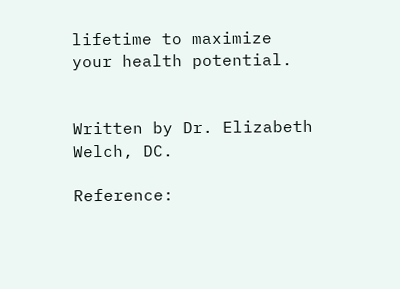lifetime to maximize your health potential.


Written by Dr. Elizabeth Welch, DC.

Reference: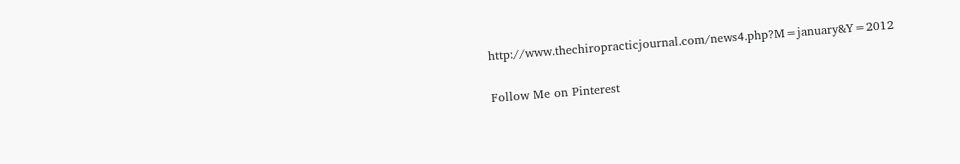http://www.thechiropracticjournal.com/news4.php?M=january&Y=2012

Follow Me on Pinterest